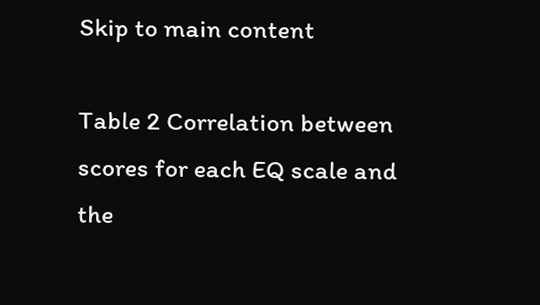Skip to main content

Table 2 Correlation between scores for each EQ scale and the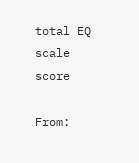total EQ scale score

From: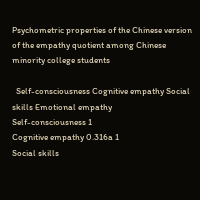Psychometric properties of the Chinese version of the empathy quotient among Chinese minority college students

  Self-consciousness Cognitive empathy Social skills Emotional empathy
Self-consciousness 1
Cognitive empathy 0.316a 1
Social skills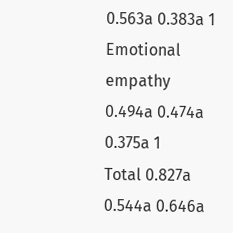0.563a 0.383a 1
Emotional empathy 0.494a 0.474a 0.375a 1
Total 0.827a 0.544a 0.646a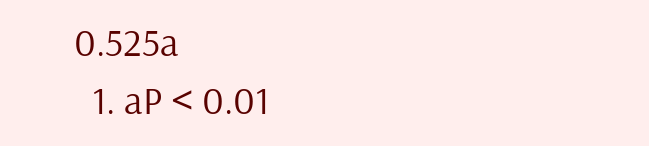0.525a
  1. aP < 0.01